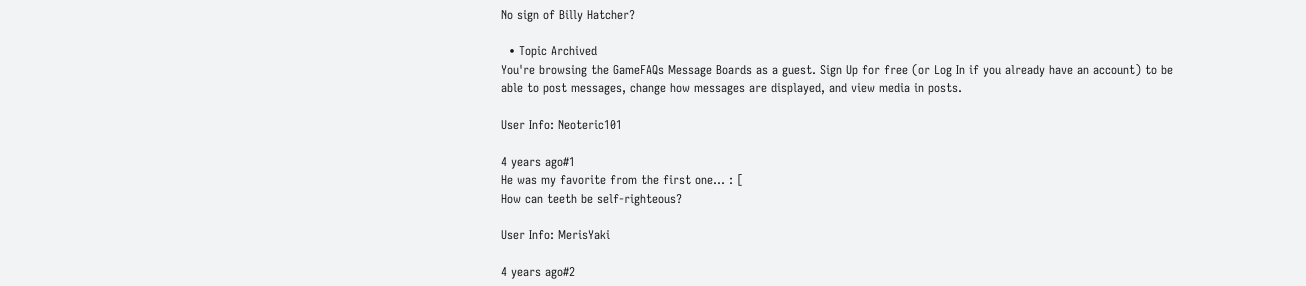No sign of Billy Hatcher?

  • Topic Archived
You're browsing the GameFAQs Message Boards as a guest. Sign Up for free (or Log In if you already have an account) to be able to post messages, change how messages are displayed, and view media in posts.

User Info: Neoteric101

4 years ago#1
He was my favorite from the first one... : [
How can teeth be self-righteous?

User Info: MerisYaki

4 years ago#2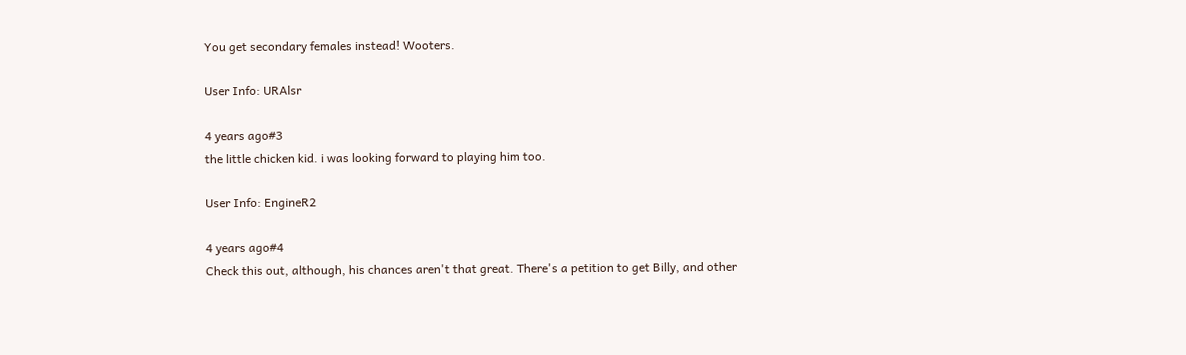You get secondary females instead! Wooters.

User Info: URAlsr

4 years ago#3
the little chicken kid. i was looking forward to playing him too.

User Info: EngineR2

4 years ago#4
Check this out, although, his chances aren't that great. There's a petition to get Billy, and other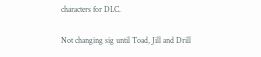characters for DLC.

Not changing sig until Toad, Jill and Drill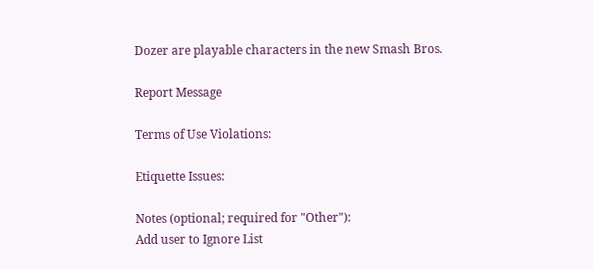Dozer are playable characters in the new Smash Bros.

Report Message

Terms of Use Violations:

Etiquette Issues:

Notes (optional; required for "Other"):
Add user to Ignore List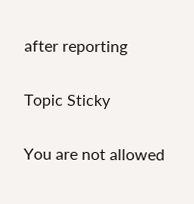after reporting

Topic Sticky

You are not allowed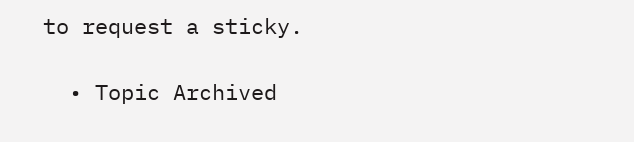to request a sticky.

  • Topic Archived